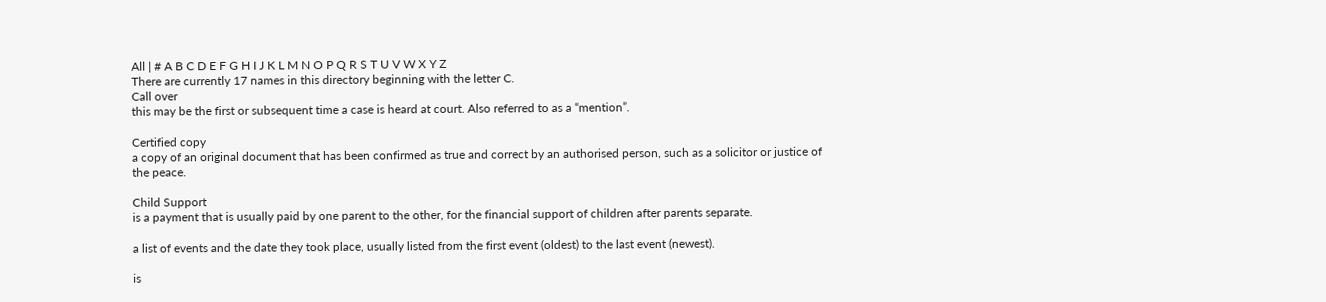All | # A B C D E F G H I J K L M N O P Q R S T U V W X Y Z
There are currently 17 names in this directory beginning with the letter C.
Call over
this may be the first or subsequent time a case is heard at court. Also referred to as a “mention”.

Certified copy
a copy of an original document that has been confirmed as true and correct by an authorised person, such as a solicitor or justice of the peace.

Child Support
is a payment that is usually paid by one parent to the other, for the financial support of children after parents separate.

a list of events and the date they took place, usually listed from the first event (oldest) to the last event (newest).

is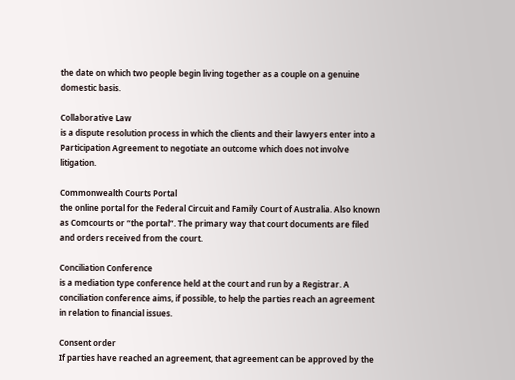the date on which two people begin living together as a couple on a genuine domestic basis.

Collaborative Law
is a dispute resolution process in which the clients and their lawyers enter into a Participation Agreement to negotiate an outcome which does not involve litigation.

Commonwealth Courts Portal
the online portal for the Federal Circuit and Family Court of Australia. Also known as Comcourts or “the portal”. The primary way that court documents are filed and orders received from the court.

Conciliation Conference
is a mediation type conference held at the court and run by a Registrar. A conciliation conference aims, if possible, to help the parties reach an agreement in relation to financial issues.

Consent order
If parties have reached an agreement, that agreement can be approved by the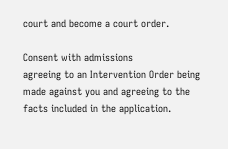court and become a court order.

Consent with admissions
agreeing to an Intervention Order being made against you and agreeing to the facts included in the application.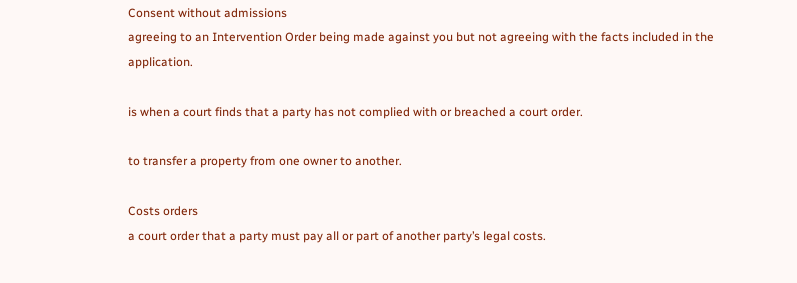Consent without admissions
agreeing to an Intervention Order being made against you but not agreeing with the facts included in the application.

is when a court finds that a party has not complied with or breached a court order.

to transfer a property from one owner to another.

Costs orders
a court order that a party must pay all or part of another party’s legal costs.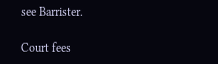see Barrister.

Court fees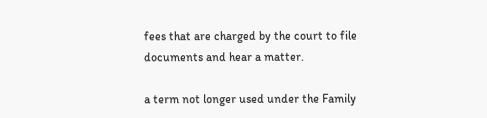fees that are charged by the court to file documents and hear a matter.

a term not longer used under the Family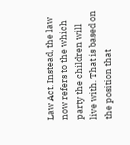Law Act. Instead, the law now refers to the which party the children will live with. That is based on the position that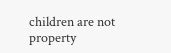children are not property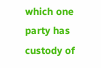which one party has custody of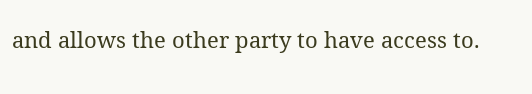and allows the other party to have access to.